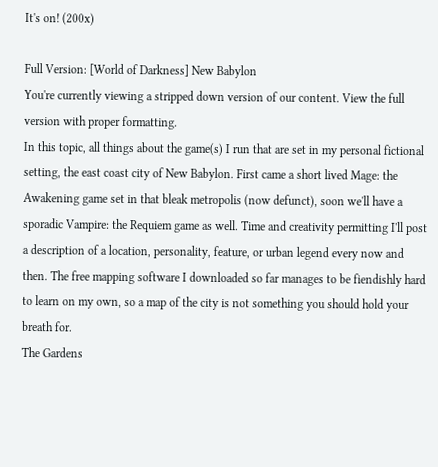It's on! (200x)

Full Version: [World of Darkness] New Babylon
You're currently viewing a stripped down version of our content. View the full version with proper formatting.
In this topic, all things about the game(s) I run that are set in my personal fictional setting, the east coast city of New Babylon. First came a short lived Mage: the Awakening game set in that bleak metropolis (now defunct), soon we'll have a sporadic Vampire: the Requiem game as well. Time and creativity permitting I'll post a description of a location, personality, feature, or urban legend every now and then. The free mapping software I downloaded so far manages to be fiendishly hard to learn on my own, so a map of the city is not something you should hold your breath for.
The Gardens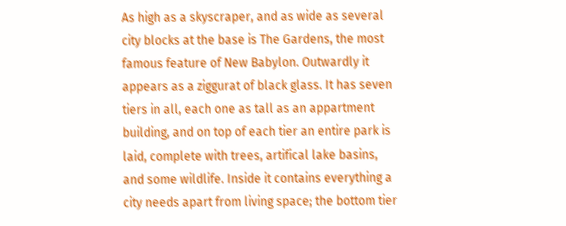As high as a skyscraper, and as wide as several city blocks at the base is The Gardens, the most famous feature of New Babylon. Outwardly it appears as a ziggurat of black glass. It has seven tiers in all, each one as tall as an appartment building, and on top of each tier an entire park is laid, complete with trees, artifical lake basins, and some wildlife. Inside it contains everything a city needs apart from living space; the bottom tier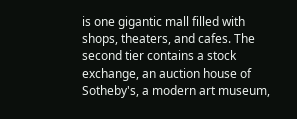is one gigantic mall filled with shops, theaters, and cafes. The second tier contains a stock exchange, an auction house of Sotheby's, a modern art museum,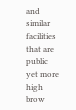and similar facilities that are public yet more high brow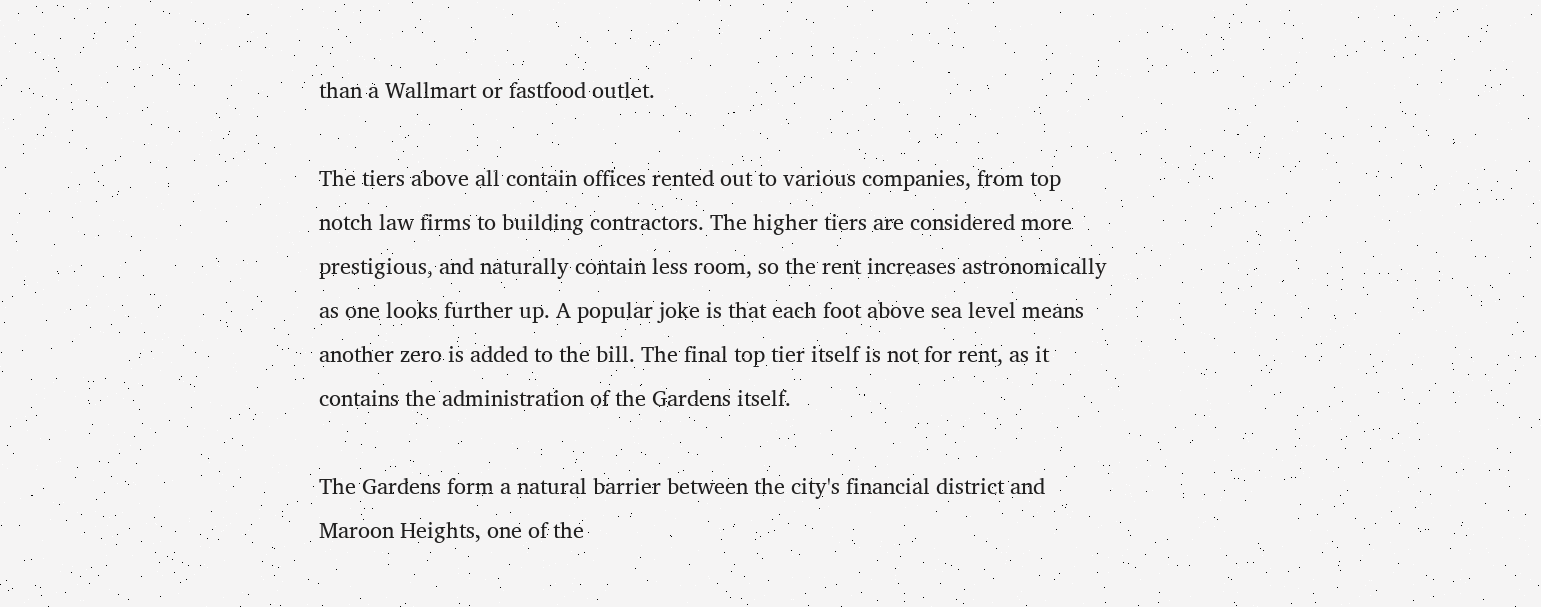than a Wallmart or fastfood outlet.

The tiers above all contain offices rented out to various companies, from top notch law firms to building contractors. The higher tiers are considered more prestigious, and naturally contain less room, so the rent increases astronomically as one looks further up. A popular joke is that each foot above sea level means another zero is added to the bill. The final top tier itself is not for rent, as it contains the administration of the Gardens itself.

The Gardens form a natural barrier between the city's financial district and Maroon Heights, one of the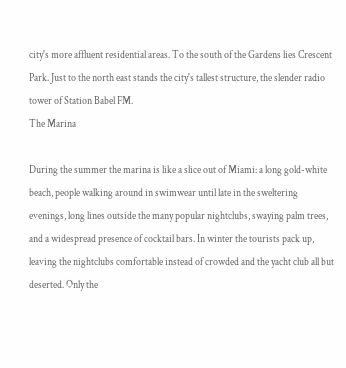city's more affluent residential areas. To the south of the Gardens lies Crescent Park. Just to the north east stands the city's tallest structure, the slender radio tower of Station Babel FM.
The Marina

During the summer the marina is like a slice out of Miami: a long gold-white beach, people walking around in swimwear until late in the sweltering evenings, long lines outside the many popular nightclubs, swaying palm trees, and a widespread presence of cocktail bars. In winter the tourists pack up, leaving the nightclubs comfortable instead of crowded and the yacht club all but deserted. Only the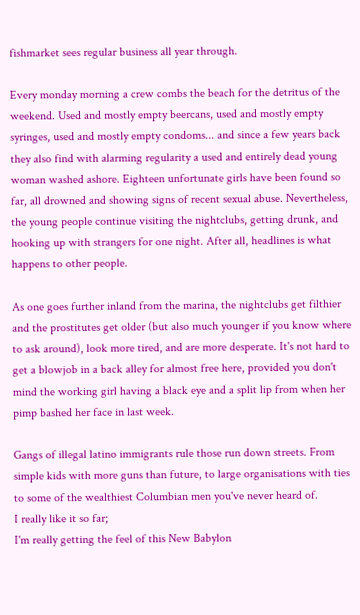fishmarket sees regular business all year through.

Every monday morning a crew combs the beach for the detritus of the weekend. Used and mostly empty beercans, used and mostly empty syringes, used and mostly empty condoms... and since a few years back they also find with alarming regularity a used and entirely dead young woman washed ashore. Eighteen unfortunate girls have been found so far, all drowned and showing signs of recent sexual abuse. Nevertheless, the young people continue visiting the nightclubs, getting drunk, and hooking up with strangers for one night. After all, headlines is what happens to other people.

As one goes further inland from the marina, the nightclubs get filthier and the prostitutes get older (but also much younger if you know where to ask around), look more tired, and are more desperate. It's not hard to get a blowjob in a back alley for almost free here, provided you don't mind the working girl having a black eye and a split lip from when her pimp bashed her face in last week.

Gangs of illegal latino immigrants rule those run down streets. From simple kids with more guns than future, to large organisations with ties to some of the wealthiest Columbian men you've never heard of.
I really like it so far;
I'm really getting the feel of this New Babylon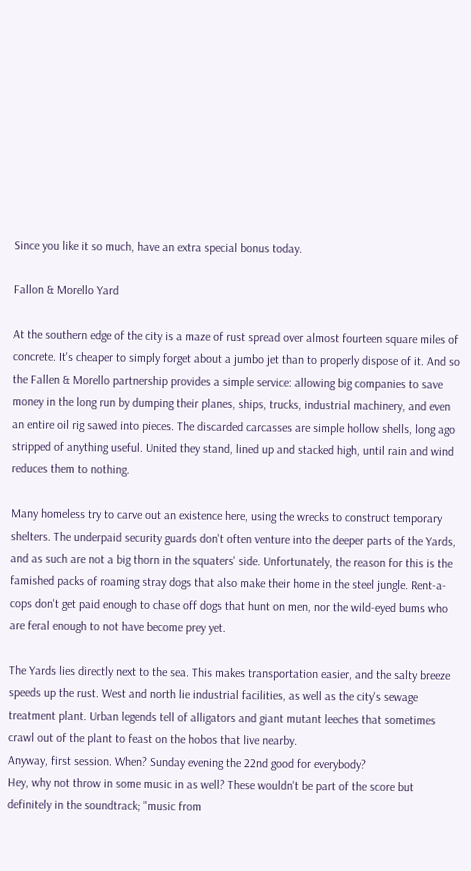Since you like it so much, have an extra special bonus today.

Fallon & Morello Yard

At the southern edge of the city is a maze of rust spread over almost fourteen square miles of concrete. It's cheaper to simply forget about a jumbo jet than to properly dispose of it. And so the Fallen & Morello partnership provides a simple service: allowing big companies to save money in the long run by dumping their planes, ships, trucks, industrial machinery, and even an entire oil rig sawed into pieces. The discarded carcasses are simple hollow shells, long ago stripped of anything useful. United they stand, lined up and stacked high, until rain and wind reduces them to nothing.

Many homeless try to carve out an existence here, using the wrecks to construct temporary shelters. The underpaid security guards don't often venture into the deeper parts of the Yards, and as such are not a big thorn in the squaters' side. Unfortunately, the reason for this is the famished packs of roaming stray dogs that also make their home in the steel jungle. Rent-a-cops don't get paid enough to chase off dogs that hunt on men, nor the wild-eyed bums who are feral enough to not have become prey yet.

The Yards lies directly next to the sea. This makes transportation easier, and the salty breeze speeds up the rust. West and north lie industrial facilities, as well as the city's sewage treatment plant. Urban legends tell of alligators and giant mutant leeches that sometimes crawl out of the plant to feast on the hobos that live nearby.
Anyway, first session. When? Sunday evening the 22nd good for everybody?
Hey, why not throw in some music in as well? These wouldn't be part of the score but definitely in the soundtrack; "music from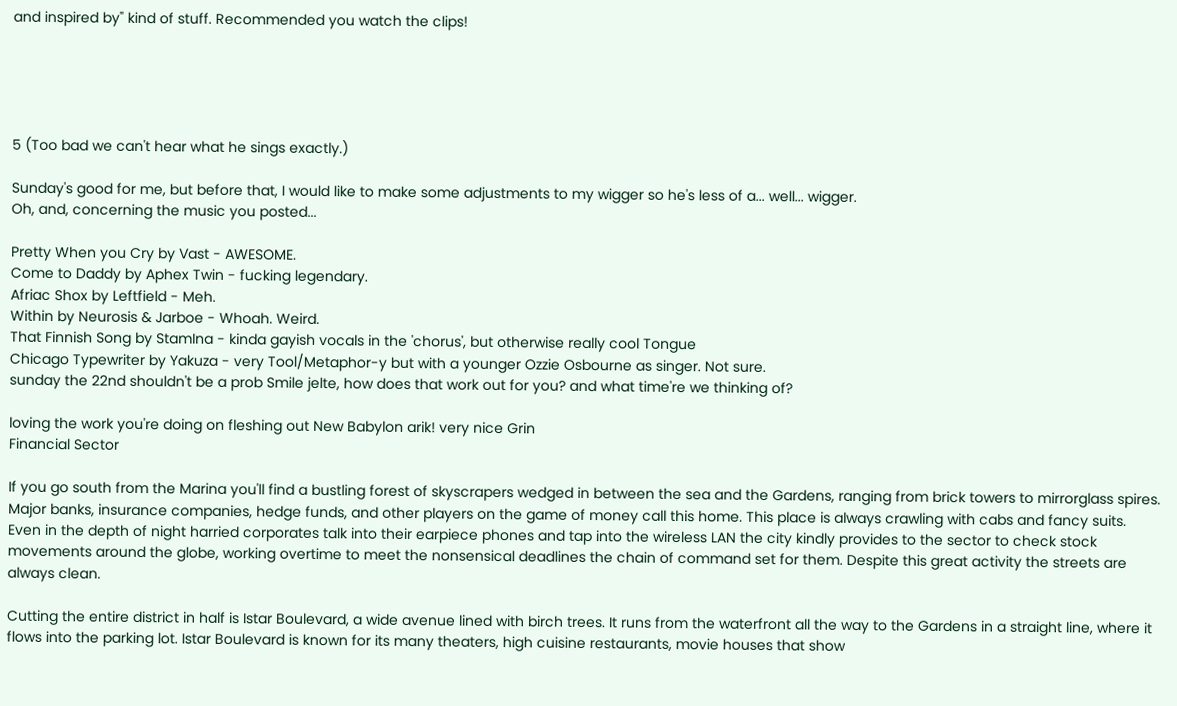and inspired by" kind of stuff. Recommended you watch the clips!





5 (Too bad we can't hear what he sings exactly.)

Sunday's good for me, but before that, I would like to make some adjustments to my wigger so he's less of a... well... wigger.
Oh, and, concerning the music you posted...

Pretty When you Cry by Vast - AWESOME.
Come to Daddy by Aphex Twin - fucking legendary.
Afriac Shox by Leftfield - Meh.
Within by Neurosis & Jarboe - Whoah. Weird.
That Finnish Song by StamIna - kinda gayish vocals in the 'chorus', but otherwise really cool Tongue
Chicago Typewriter by Yakuza - very Tool/Metaphor-y but with a younger Ozzie Osbourne as singer. Not sure.
sunday the 22nd shouldn't be a prob Smile jelte, how does that work out for you? and what time're we thinking of?

loving the work you're doing on fleshing out New Babylon arik! very nice Grin
Financial Sector

If you go south from the Marina you'll find a bustling forest of skyscrapers wedged in between the sea and the Gardens, ranging from brick towers to mirrorglass spires. Major banks, insurance companies, hedge funds, and other players on the game of money call this home. This place is always crawling with cabs and fancy suits. Even in the depth of night harried corporates talk into their earpiece phones and tap into the wireless LAN the city kindly provides to the sector to check stock movements around the globe, working overtime to meet the nonsensical deadlines the chain of command set for them. Despite this great activity the streets are always clean.

Cutting the entire district in half is Istar Boulevard, a wide avenue lined with birch trees. It runs from the waterfront all the way to the Gardens in a straight line, where it flows into the parking lot. Istar Boulevard is known for its many theaters, high cuisine restaurants, movie houses that show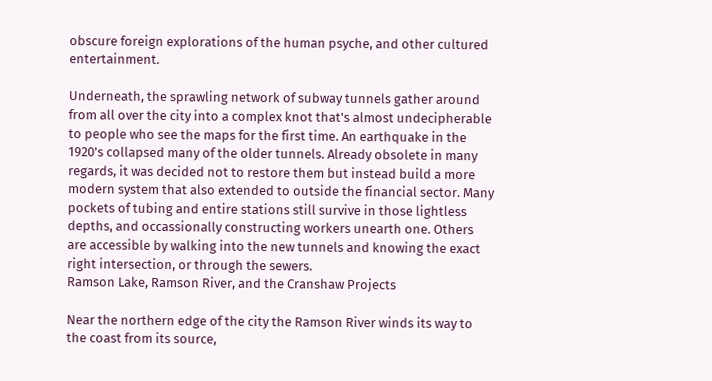obscure foreign explorations of the human psyche, and other cultured entertainment.

Underneath, the sprawling network of subway tunnels gather around from all over the city into a complex knot that's almost undecipherable to people who see the maps for the first time. An earthquake in the 1920's collapsed many of the older tunnels. Already obsolete in many regards, it was decided not to restore them but instead build a more modern system that also extended to outside the financial sector. Many pockets of tubing and entire stations still survive in those lightless depths, and occassionally constructing workers unearth one. Others are accessible by walking into the new tunnels and knowing the exact right intersection, or through the sewers.
Ramson Lake, Ramson River, and the Cranshaw Projects

Near the northern edge of the city the Ramson River winds its way to the coast from its source,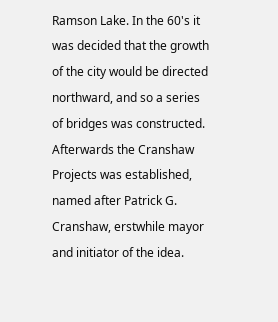Ramson Lake. In the 60's it was decided that the growth of the city would be directed northward, and so a series of bridges was constructed. Afterwards the Cranshaw Projects was established, named after Patrick G. Cranshaw, erstwhile mayor and initiator of the idea.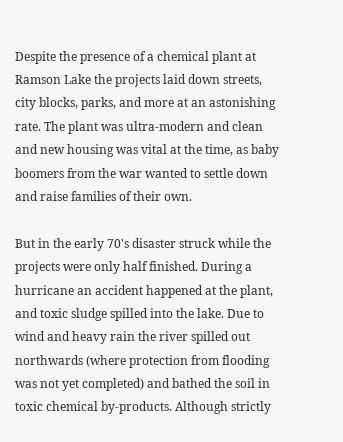Despite the presence of a chemical plant at Ramson Lake the projects laid down streets, city blocks, parks, and more at an astonishing rate. The plant was ultra-modern and clean and new housing was vital at the time, as baby boomers from the war wanted to settle down and raise families of their own.

But in the early 70's disaster struck while the projects were only half finished. During a hurricane an accident happened at the plant, and toxic sludge spilled into the lake. Due to wind and heavy rain the river spilled out northwards (where protection from flooding was not yet completed) and bathed the soil in toxic chemical by-products. Although strictly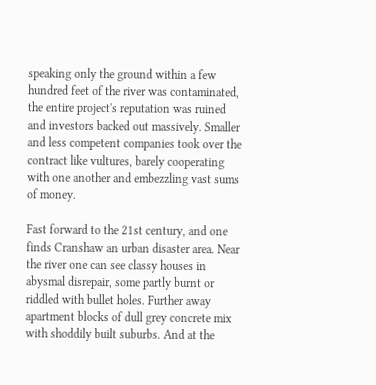speaking only the ground within a few hundred feet of the river was contaminated, the entire project's reputation was ruined and investors backed out massively. Smaller and less competent companies took over the contract like vultures, barely cooperating with one another and embezzling vast sums of money.

Fast forward to the 21st century, and one finds Cranshaw an urban disaster area. Near the river one can see classy houses in abysmal disrepair, some partly burnt or riddled with bullet holes. Further away apartment blocks of dull grey concrete mix with shoddily built suburbs. And at the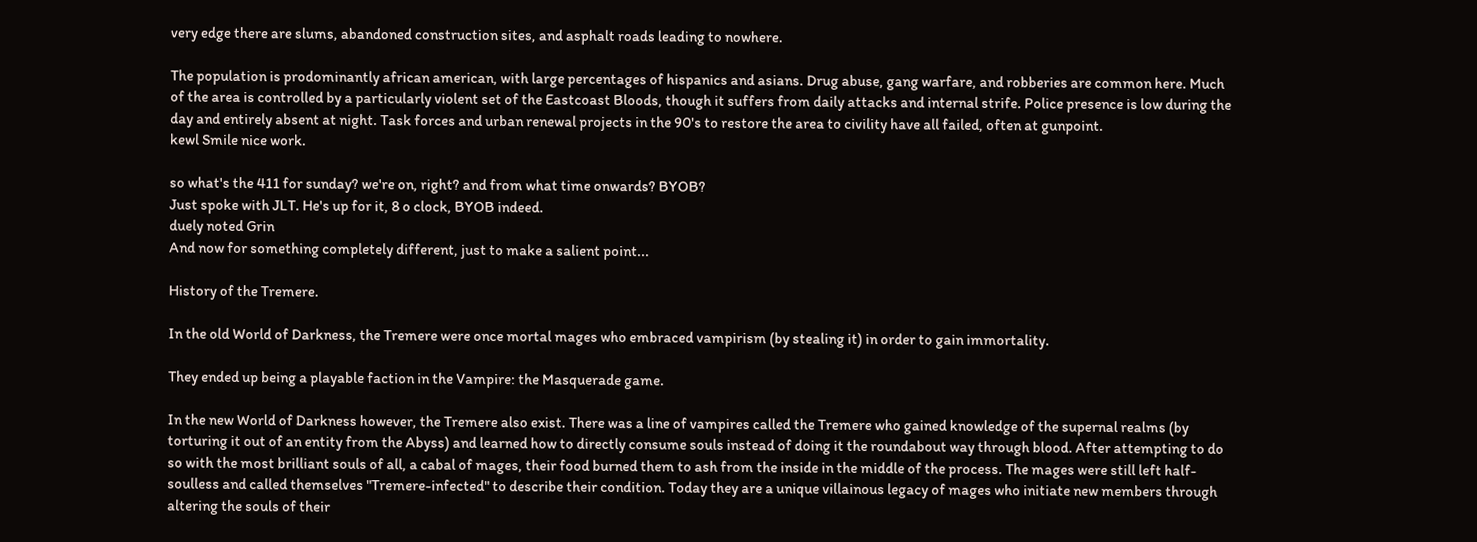very edge there are slums, abandoned construction sites, and asphalt roads leading to nowhere.

The population is prodominantly african american, with large percentages of hispanics and asians. Drug abuse, gang warfare, and robberies are common here. Much of the area is controlled by a particularly violent set of the Eastcoast Bloods, though it suffers from daily attacks and internal strife. Police presence is low during the day and entirely absent at night. Task forces and urban renewal projects in the 90's to restore the area to civility have all failed, often at gunpoint.
kewl Smile nice work.

so what's the 411 for sunday? we're on, right? and from what time onwards? BYOB?
Just spoke with JLT. He's up for it, 8 o clock, BYOB indeed.
duely noted Grin
And now for something completely different, just to make a salient point...

History of the Tremere.

In the old World of Darkness, the Tremere were once mortal mages who embraced vampirism (by stealing it) in order to gain immortality.

They ended up being a playable faction in the Vampire: the Masquerade game.

In the new World of Darkness however, the Tremere also exist. There was a line of vampires called the Tremere who gained knowledge of the supernal realms (by torturing it out of an entity from the Abyss) and learned how to directly consume souls instead of doing it the roundabout way through blood. After attempting to do so with the most brilliant souls of all, a cabal of mages, their food burned them to ash from the inside in the middle of the process. The mages were still left half-soulless and called themselves "Tremere-infected" to describe their condition. Today they are a unique villainous legacy of mages who initiate new members through altering the souls of their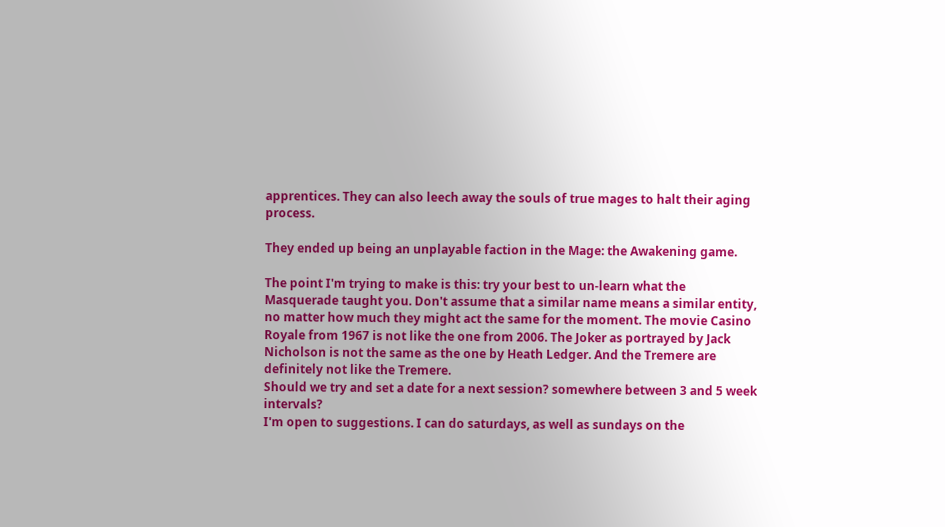apprentices. They can also leech away the souls of true mages to halt their aging process.

They ended up being an unplayable faction in the Mage: the Awakening game.

The point I'm trying to make is this: try your best to un-learn what the Masquerade taught you. Don't assume that a similar name means a similar entity, no matter how much they might act the same for the moment. The movie Casino Royale from 1967 is not like the one from 2006. The Joker as portrayed by Jack Nicholson is not the same as the one by Heath Ledger. And the Tremere are definitely not like the Tremere.
Should we try and set a date for a next session? somewhere between 3 and 5 week intervals?
I'm open to suggestions. I can do saturdays, as well as sundays on the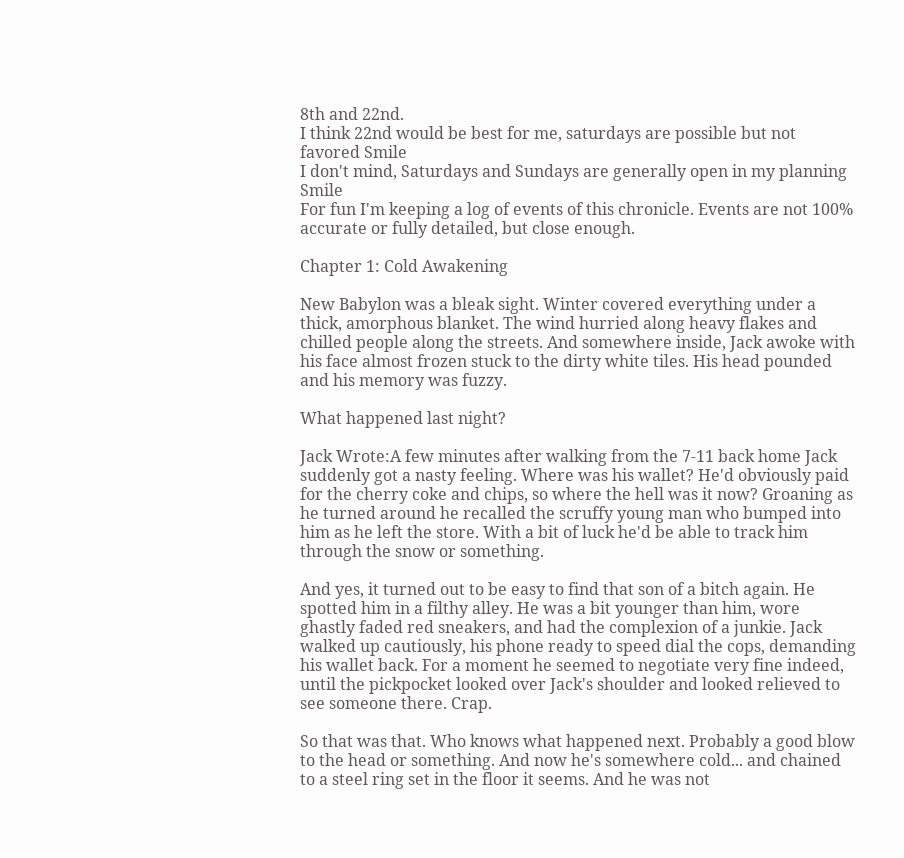8th and 22nd.
I think 22nd would be best for me, saturdays are possible but not favored Smile
I don't mind, Saturdays and Sundays are generally open in my planning Smile
For fun I'm keeping a log of events of this chronicle. Events are not 100% accurate or fully detailed, but close enough.

Chapter 1: Cold Awakening

New Babylon was a bleak sight. Winter covered everything under a thick, amorphous blanket. The wind hurried along heavy flakes and chilled people along the streets. And somewhere inside, Jack awoke with his face almost frozen stuck to the dirty white tiles. His head pounded and his memory was fuzzy.

What happened last night?

Jack Wrote:A few minutes after walking from the 7-11 back home Jack suddenly got a nasty feeling. Where was his wallet? He'd obviously paid for the cherry coke and chips, so where the hell was it now? Groaning as he turned around he recalled the scruffy young man who bumped into him as he left the store. With a bit of luck he'd be able to track him through the snow or something.

And yes, it turned out to be easy to find that son of a bitch again. He spotted him in a filthy alley. He was a bit younger than him, wore ghastly faded red sneakers, and had the complexion of a junkie. Jack walked up cautiously, his phone ready to speed dial the cops, demanding his wallet back. For a moment he seemed to negotiate very fine indeed, until the pickpocket looked over Jack's shoulder and looked relieved to see someone there. Crap.

So that was that. Who knows what happened next. Probably a good blow to the head or something. And now he's somewhere cold... and chained to a steel ring set in the floor it seems. And he was not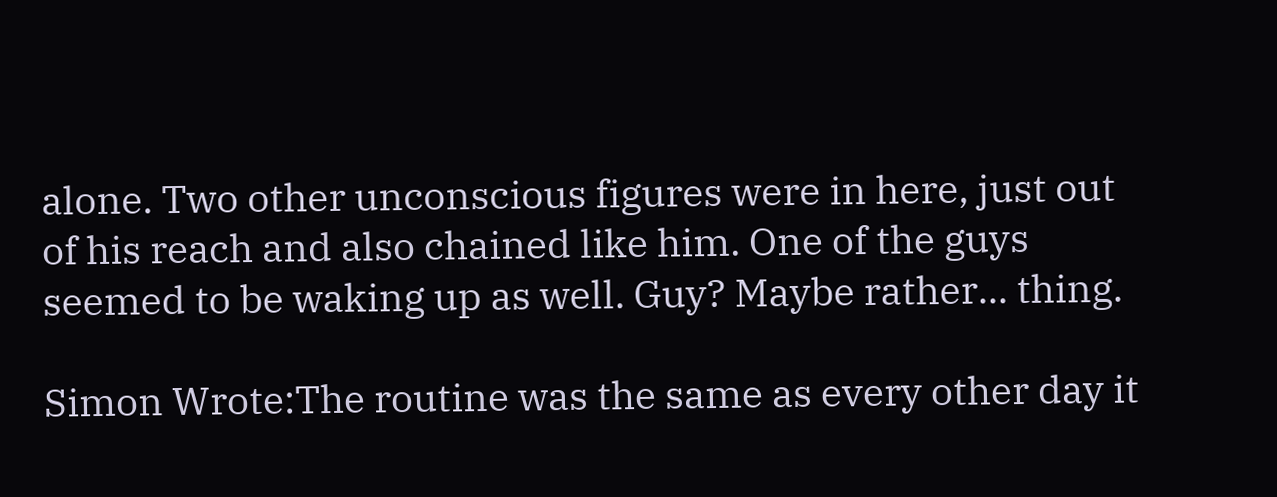alone. Two other unconscious figures were in here, just out of his reach and also chained like him. One of the guys seemed to be waking up as well. Guy? Maybe rather... thing.

Simon Wrote:The routine was the same as every other day it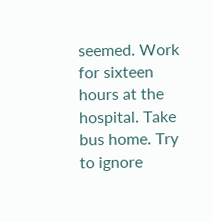seemed. Work for sixteen hours at the hospital. Take bus home. Try to ignore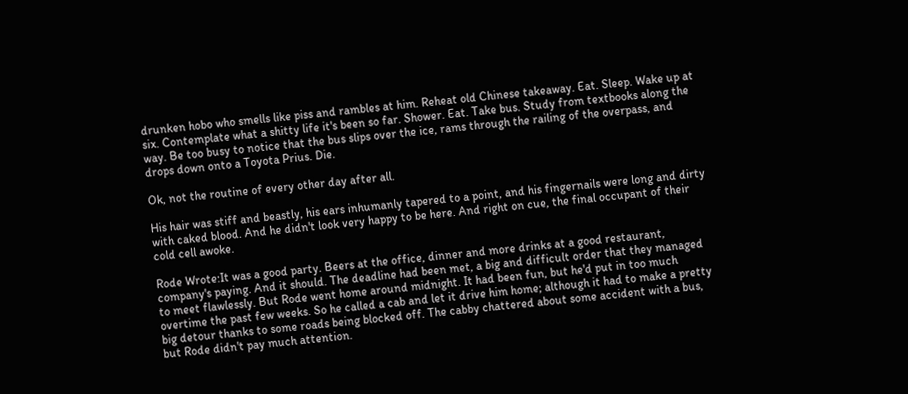drunken hobo who smells like piss and rambles at him. Reheat old Chinese takeaway. Eat. Sleep. Wake up at six. Contemplate what a shitty life it's been so far. Shower. Eat. Take bus. Study from textbooks along the way. Be too busy to notice that the bus slips over the ice, rams through the railing of the overpass, and drops down onto a Toyota Prius. Die.

Ok, not the routine of every other day after all.

His hair was stiff and beastly, his ears inhumanly tapered to a point, and his fingernails were long and dirty with caked blood. And he didn't look very happy to be here. And right on cue, the final occupant of their cold cell awoke.

Rode Wrote:It was a good party. Beers at the office, dinner and more drinks at a good restaurant, company's paying. And it should. The deadline had been met, a big and difficult order that they managed to meet flawlessly. But Rode went home around midnight. It had been fun, but he'd put in too much overtime the past few weeks. So he called a cab and let it drive him home; although it had to make a pretty big detour thanks to some roads being blocked off. The cabby chattered about some accident with a bus, but Rode didn't pay much attention.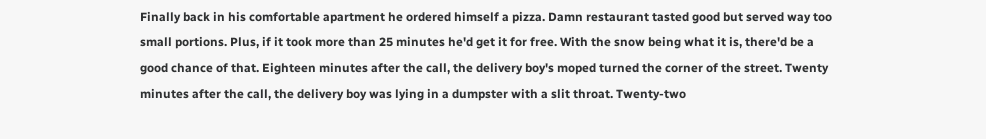Finally back in his comfortable apartment he ordered himself a pizza. Damn restaurant tasted good but served way too small portions. Plus, if it took more than 25 minutes he'd get it for free. With the snow being what it is, there'd be a good chance of that. Eighteen minutes after the call, the delivery boy's moped turned the corner of the street. Twenty minutes after the call, the delivery boy was lying in a dumpster with a slit throat. Twenty-two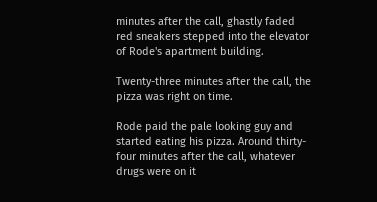minutes after the call, ghastly faded red sneakers stepped into the elevator of Rode's apartment building.

Twenty-three minutes after the call, the pizza was right on time.

Rode paid the pale looking guy and started eating his pizza. Around thirty-four minutes after the call, whatever drugs were on it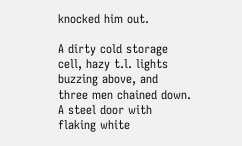knocked him out.

A dirty cold storage cell, hazy t.l. lights buzzing above, and three men chained down. A steel door with flaking white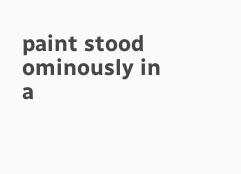paint stood ominously in a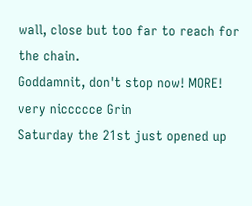wall, close but too far to reach for the chain.
Goddamnit, don't stop now! MORE!
very niccccce Grin
Saturday the 21st just opened up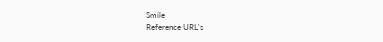Smile
Reference URL's